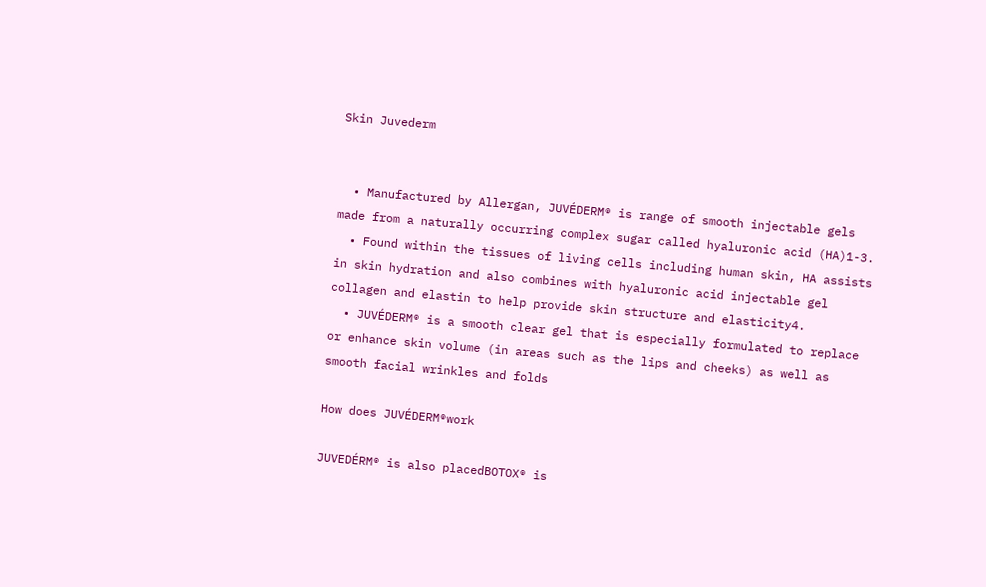Skin Juvederm


  • Manufactured by Allergan, JUVÉDERM® is range of smooth injectable gels made from a naturally occurring complex sugar called hyaluronic acid (HA)1-3.
  • Found within the tissues of living cells including human skin, HA assists in skin hydration and also combines with hyaluronic acid injectable gel collagen and elastin to help provide skin structure and elasticity4.
  • JUVÉDERM® is a smooth clear gel that is especially formulated to replace or enhance skin volume (in areas such as the lips and cheeks) as well as smooth facial wrinkles and folds

How does JUVÉDERM®work

JUVEDÉRM® is also placedBOTOX® is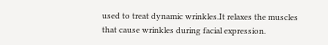used to treat dynamic wrinkles.It relaxes the muscles that cause wrinkles during facial expression.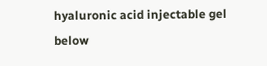hyaluronic acid injectable gel below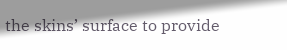the skins’ surface to provide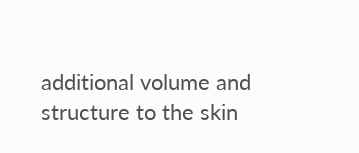additional volume and structure to the skin